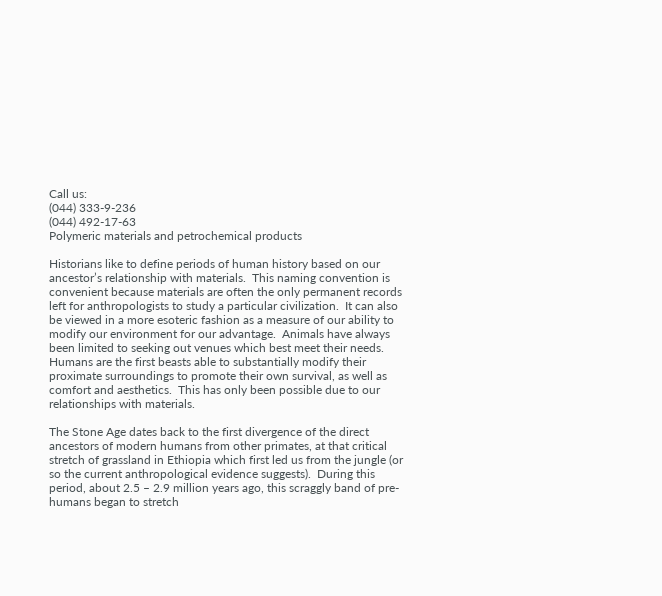Call us:
(044) 333-9-236
(044) 492-17-63
Polymeric materials and petrochemical products

Historians like to define periods of human history based on our ancestor’s relationship with materials.  This naming convention is convenient because materials are often the only permanent records left for anthropologists to study a particular civilization.  It can also be viewed in a more esoteric fashion as a measure of our ability to modify our environment for our advantage.  Animals have always been limited to seeking out venues which best meet their needs.  Humans are the first beasts able to substantially modify their proximate surroundings to promote their own survival, as well as comfort and aesthetics.  This has only been possible due to our relationships with materials.

The Stone Age dates back to the first divergence of the direct ancestors of modern humans from other primates, at that critical stretch of grassland in Ethiopia which first led us from the jungle (or so the current anthropological evidence suggests).  During this period, about 2.5 – 2.9 million years ago, this scraggly band of pre-humans began to stretch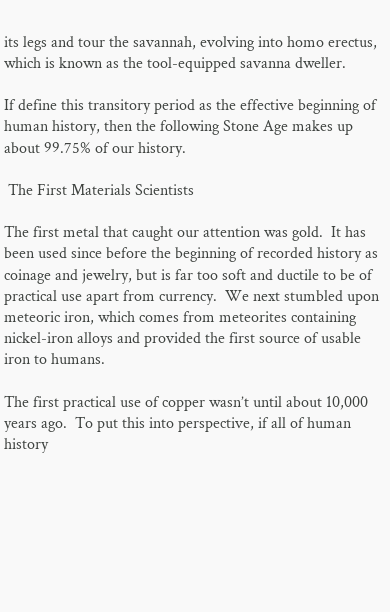its legs and tour the savannah, evolving into homo erectus, which is known as the tool-equipped savanna dweller.

If define this transitory period as the effective beginning of human history, then the following Stone Age makes up about 99.75% of our history.

 The First Materials Scientists

The first metal that caught our attention was gold.  It has been used since before the beginning of recorded history as coinage and jewelry, but is far too soft and ductile to be of practical use apart from currency.  We next stumbled upon meteoric iron, which comes from meteorites containing nickel-iron alloys and provided the first source of usable iron to humans.

The first practical use of copper wasn’t until about 10,000 years ago.  To put this into perspective, if all of human history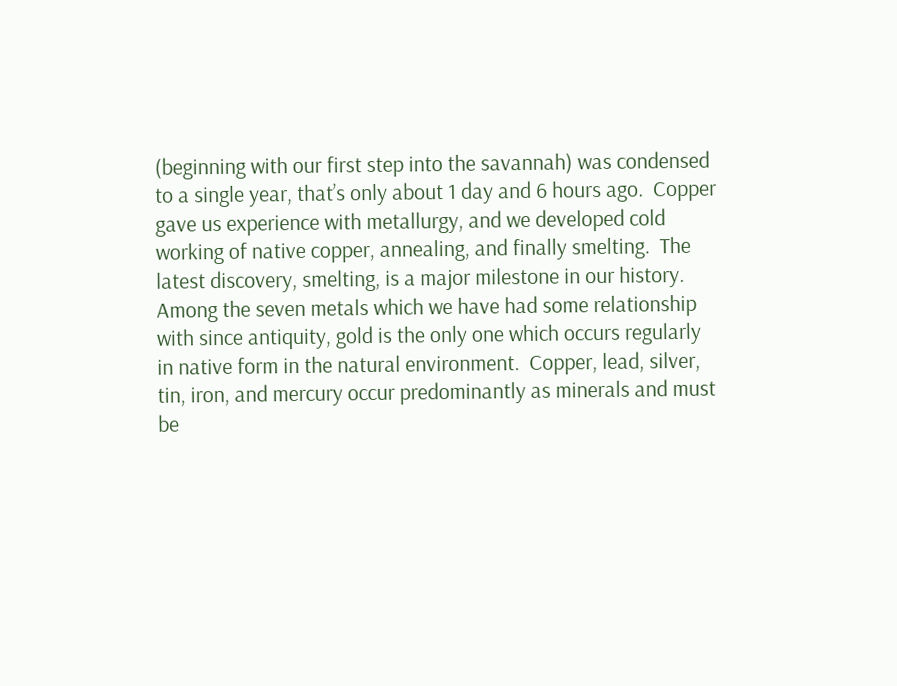(beginning with our first step into the savannah) was condensed to a single year, that’s only about 1 day and 6 hours ago.  Copper gave us experience with metallurgy, and we developed cold working of native copper, annealing, and finally smelting.  The latest discovery, smelting, is a major milestone in our history.  Among the seven metals which we have had some relationship with since antiquity, gold is the only one which occurs regularly in native form in the natural environment.  Copper, lead, silver, tin, iron, and mercury occur predominantly as minerals and must be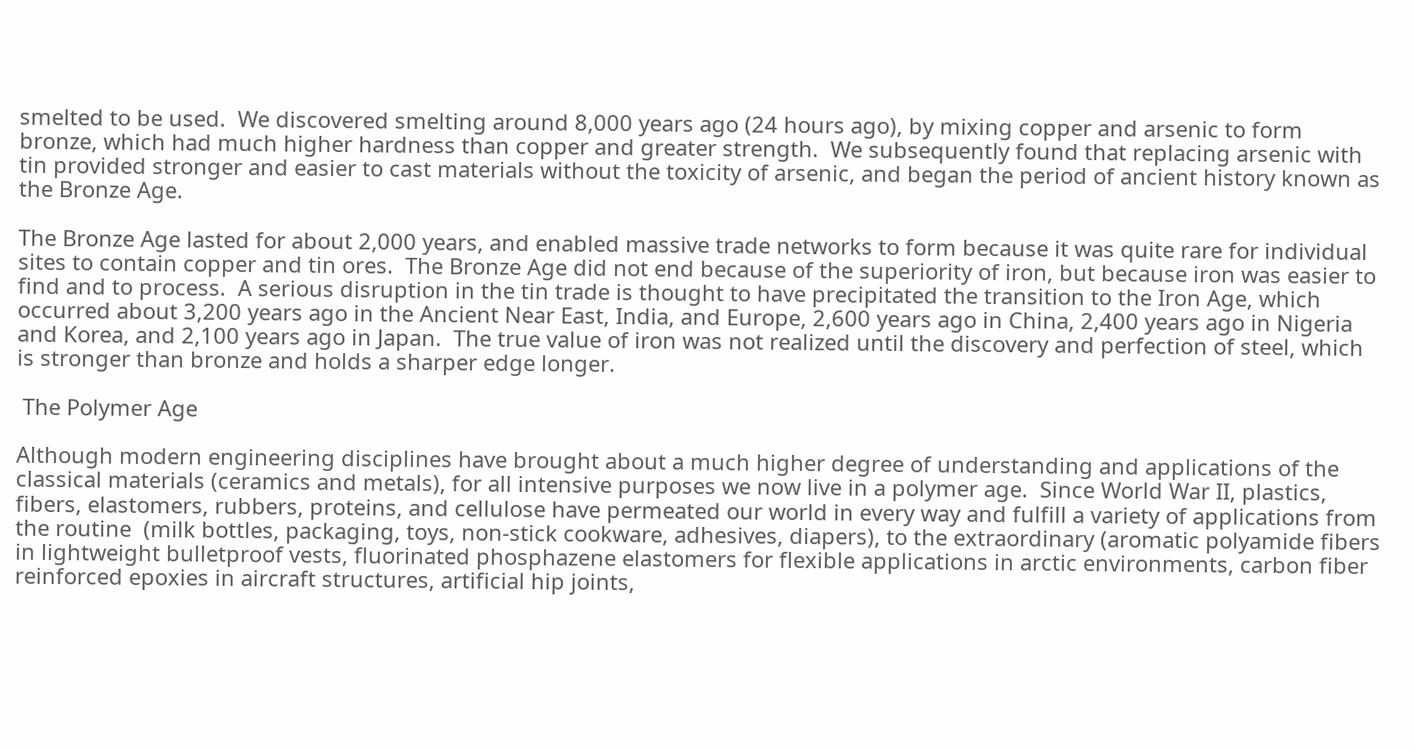smelted to be used.  We discovered smelting around 8,000 years ago (24 hours ago), by mixing copper and arsenic to form bronze, which had much higher hardness than copper and greater strength.  We subsequently found that replacing arsenic with tin provided stronger and easier to cast materials without the toxicity of arsenic, and began the period of ancient history known as the Bronze Age.

The Bronze Age lasted for about 2,000 years, and enabled massive trade networks to form because it was quite rare for individual sites to contain copper and tin ores.  The Bronze Age did not end because of the superiority of iron, but because iron was easier to find and to process.  A serious disruption in the tin trade is thought to have precipitated the transition to the Iron Age, which occurred about 3,200 years ago in the Ancient Near East, India, and Europe, 2,600 years ago in China, 2,400 years ago in Nigeria and Korea, and 2,100 years ago in Japan.  The true value of iron was not realized until the discovery and perfection of steel, which is stronger than bronze and holds a sharper edge longer.

 The Polymer Age

Although modern engineering disciplines have brought about a much higher degree of understanding and applications of the classical materials (ceramics and metals), for all intensive purposes we now live in a polymer age.  Since World War II, plastics, fibers, elastomers, rubbers, proteins, and cellulose have permeated our world in every way and fulfill a variety of applications from the routine  (milk bottles, packaging, toys, non-stick cookware, adhesives, diapers), to the extraordinary (aromatic polyamide fibers in lightweight bulletproof vests, fluorinated phosphazene elastomers for flexible applications in arctic environments, carbon fiber reinforced epoxies in aircraft structures, artificial hip joints,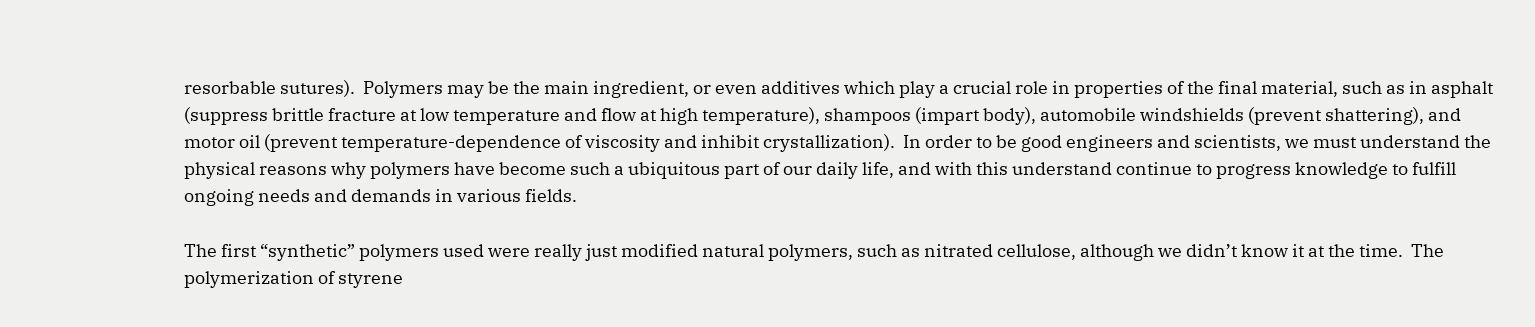resorbable sutures).  Polymers may be the main ingredient, or even additives which play a crucial role in properties of the final material, such as in asphalt (suppress brittle fracture at low temperature and flow at high temperature), shampoos (impart body), automobile windshields (prevent shattering), and motor oil (prevent temperature-dependence of viscosity and inhibit crystallization).  In order to be good engineers and scientists, we must understand the physical reasons why polymers have become such a ubiquitous part of our daily life, and with this understand continue to progress knowledge to fulfill ongoing needs and demands in various fields.

The first “synthetic” polymers used were really just modified natural polymers, such as nitrated cellulose, although we didn’t know it at the time.  The polymerization of styrene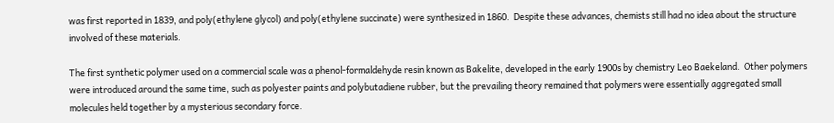was first reported in 1839, and poly(ethylene glycol) and poly(ethylene succinate) were synthesized in 1860.  Despite these advances, chemists still had no idea about the structure involved of these materials.

The first synthetic polymer used on a commercial scale was a phenol-formaldehyde resin known as Bakelite, developed in the early 1900s by chemistry Leo Baekeland.  Other polymers were introduced around the same time, such as polyester paints and polybutadiene rubber, but the prevailing theory remained that polymers were essentially aggregated small molecules held together by a mysterious secondary force.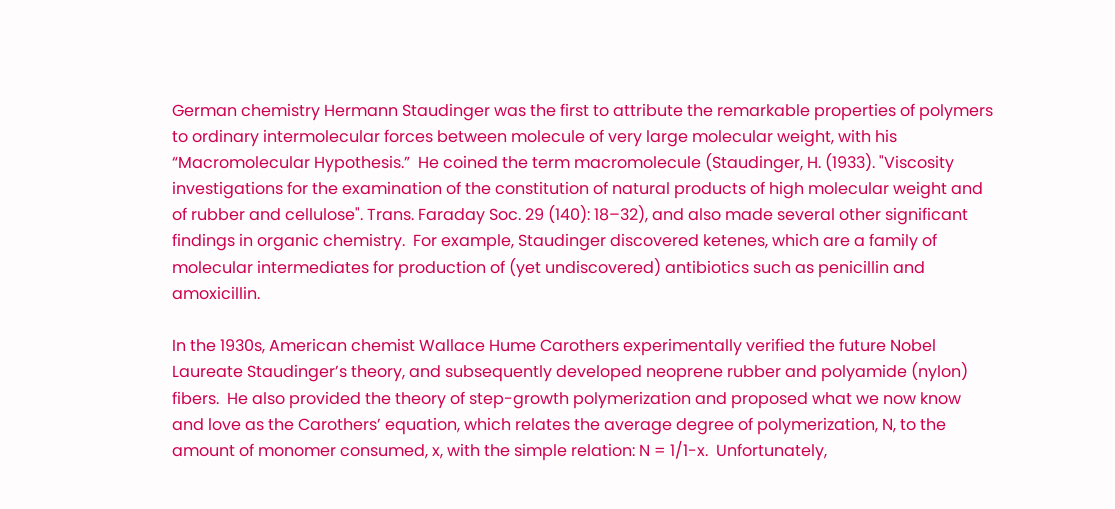German chemistry Hermann Staudinger was the first to attribute the remarkable properties of polymers to ordinary intermolecular forces between molecule of very large molecular weight, with his “Macromolecular Hypothesis.”  He coined the term macromolecule (Staudinger, H. (1933). "Viscosity investigations for the examination of the constitution of natural products of high molecular weight and of rubber and cellulose". Trans. Faraday Soc. 29 (140): 18–32), and also made several other significant findings in organic chemistry.  For example, Staudinger discovered ketenes, which are a family of molecular intermediates for production of (yet undiscovered) antibiotics such as penicillin and amoxicillin.

In the 1930s, American chemist Wallace Hume Carothers experimentally verified the future Nobel Laureate Staudinger’s theory, and subsequently developed neoprene rubber and polyamide (nylon) fibers.  He also provided the theory of step-growth polymerization and proposed what we now know and love as the Carothers’ equation, which relates the average degree of polymerization, N, to the amount of monomer consumed, x, with the simple relation: N = 1/1-x.  Unfortunately,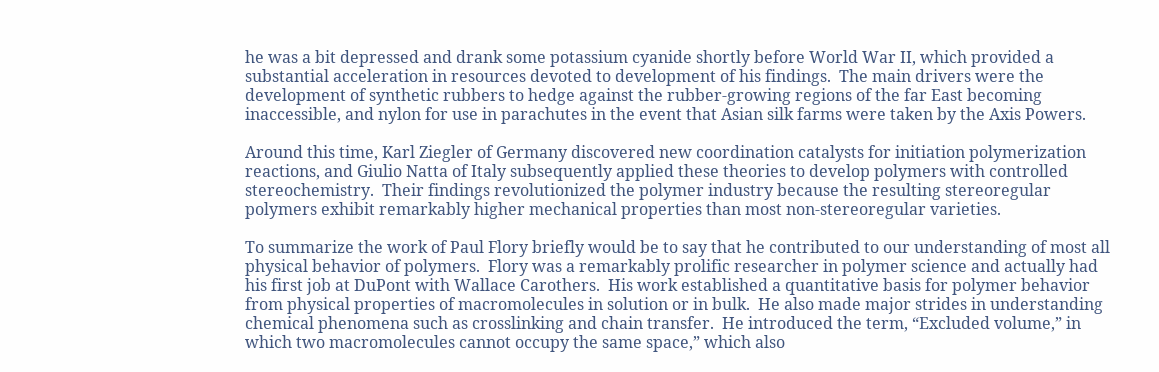he was a bit depressed and drank some potassium cyanide shortly before World War II, which provided a substantial acceleration in resources devoted to development of his findings.  The main drivers were the development of synthetic rubbers to hedge against the rubber-growing regions of the far East becoming inaccessible, and nylon for use in parachutes in the event that Asian silk farms were taken by the Axis Powers.

Around this time, Karl Ziegler of Germany discovered new coordination catalysts for initiation polymerization reactions, and Giulio Natta of Italy subsequently applied these theories to develop polymers with controlled stereochemistry.  Their findings revolutionized the polymer industry because the resulting stereoregular polymers exhibit remarkably higher mechanical properties than most non-stereoregular varieties.

To summarize the work of Paul Flory briefly would be to say that he contributed to our understanding of most all physical behavior of polymers.  Flory was a remarkably prolific researcher in polymer science and actually had his first job at DuPont with Wallace Carothers.  His work established a quantitative basis for polymer behavior from physical properties of macromolecules in solution or in bulk.  He also made major strides in understanding chemical phenomena such as crosslinking and chain transfer.  He introduced the term, “Excluded volume,” in which two macromolecules cannot occupy the same space,” which also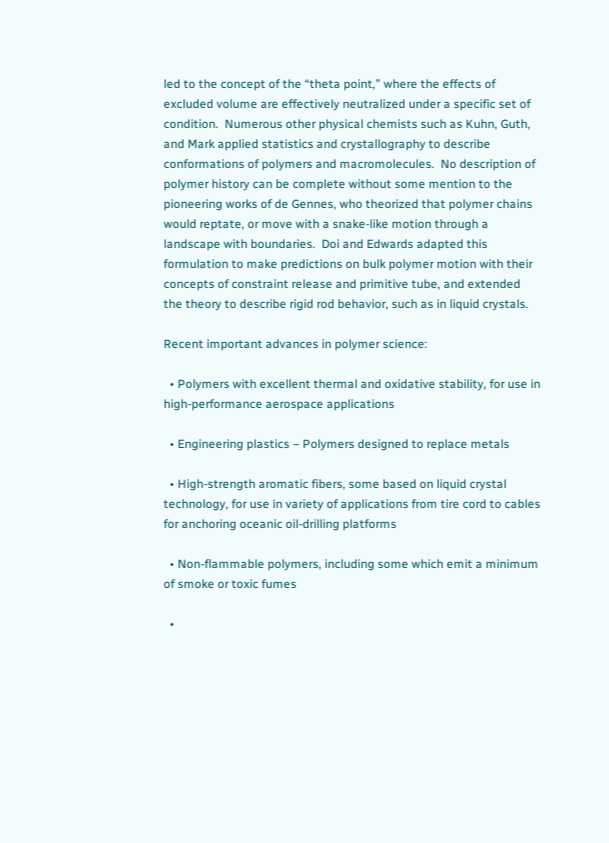led to the concept of the “theta point,” where the effects of excluded volume are effectively neutralized under a specific set of condition.  Numerous other physical chemists such as Kuhn, Guth, and Mark applied statistics and crystallography to describe conformations of polymers and macromolecules.  No description of polymer history can be complete without some mention to the pioneering works of de Gennes, who theorized that polymer chains would reptate, or move with a snake-like motion through a landscape with boundaries.  Doi and Edwards adapted this formulation to make predictions on bulk polymer motion with their concepts of constraint release and primitive tube, and extended the theory to describe rigid rod behavior, such as in liquid crystals.

Recent important advances in polymer science:

  • Polymers with excellent thermal and oxidative stability, for use in high-performance aerospace applications

  • Engineering plastics – Polymers designed to replace metals

  • High-strength aromatic fibers, some based on liquid crystal technology, for use in variety of applications from tire cord to cables for anchoring oceanic oil-drilling platforms

  • Non-flammable polymers, including some which emit a minimum of smoke or toxic fumes

  •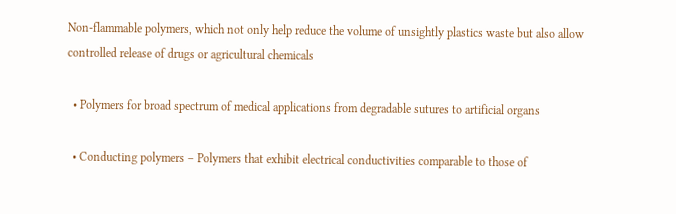Non-flammable polymers, which not only help reduce the volume of unsightly plastics waste but also allow controlled release of drugs or agricultural chemicals

  • Polymers for broad spectrum of medical applications from degradable sutures to artificial organs

  • Conducting polymers – Polymers that exhibit electrical conductivities comparable to those of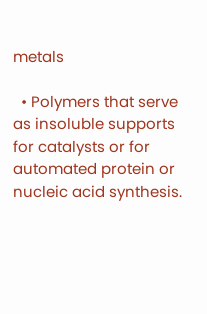metals

  • Polymers that serve as insoluble supports for catalysts or for automated protein or nucleic acid synthesis.